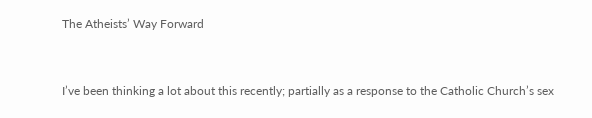The Atheists’ Way Forward


I’ve been thinking a lot about this recently; partially as a response to the Catholic Church’s sex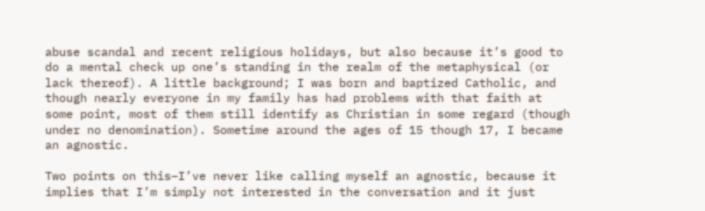abuse scandal and recent religious holidays, but also because it’s good to do a mental check up one’s standing in the realm of the metaphysical (or lack thereof). A little background; I was born and baptized Catholic, and though nearly everyone in my family has had problems with that faith at some point, most of them still identify as Christian in some regard (though under no denomination). Sometime around the ages of 15 though 17, I became an agnostic.

Two points on this–I’ve never like calling myself an agnostic, because it implies that I’m simply not interested in the conversation and it just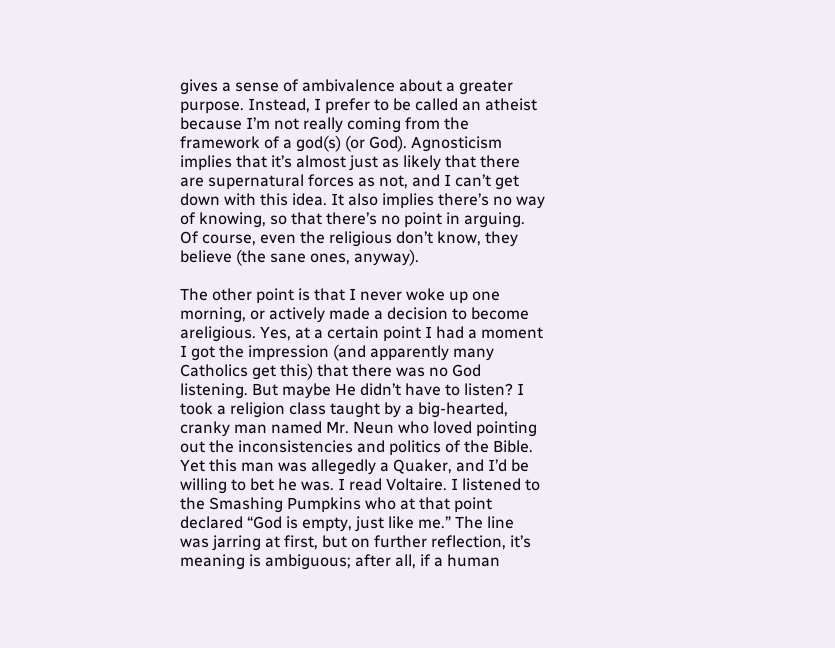gives a sense of ambivalence about a greater purpose. Instead, I prefer to be called an atheist because I’m not really coming from the framework of a god(s) (or God). Agnosticism implies that it’s almost just as likely that there are supernatural forces as not, and I can’t get down with this idea. It also implies there’s no way of knowing, so that there’s no point in arguing. Of course, even the religious don’t know, they believe (the sane ones, anyway).

The other point is that I never woke up one morning, or actively made a decision to become areligious. Yes, at a certain point I had a moment I got the impression (and apparently many Catholics get this) that there was no God listening. But maybe He didn’t have to listen? I took a religion class taught by a big-hearted, cranky man named Mr. Neun who loved pointing out the inconsistencies and politics of the Bible. Yet this man was allegedly a Quaker, and I’d be willing to bet he was. I read Voltaire. I listened to the Smashing Pumpkins who at that point declared “God is empty, just like me.” The line was jarring at first, but on further reflection, it’s meaning is ambiguous; after all, if a human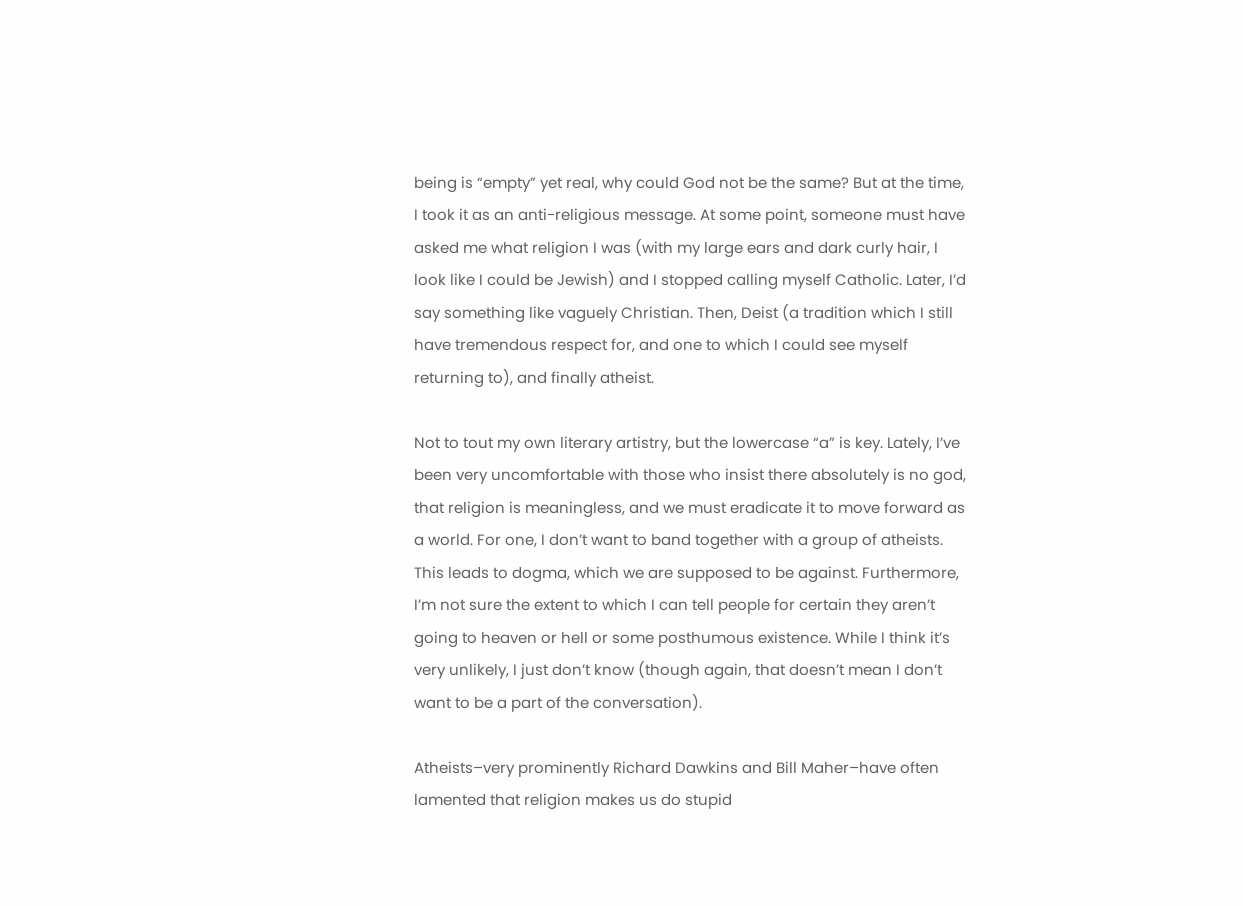being is “empty” yet real, why could God not be the same? But at the time, I took it as an anti-religious message. At some point, someone must have asked me what religion I was (with my large ears and dark curly hair, I look like I could be Jewish) and I stopped calling myself Catholic. Later, I’d say something like vaguely Christian. Then, Deist (a tradition which I still have tremendous respect for, and one to which I could see myself returning to), and finally atheist.

Not to tout my own literary artistry, but the lowercase “a” is key. Lately, I’ve been very uncomfortable with those who insist there absolutely is no god, that religion is meaningless, and we must eradicate it to move forward as a world. For one, I don’t want to band together with a group of atheists. This leads to dogma, which we are supposed to be against. Furthermore, I’m not sure the extent to which I can tell people for certain they aren’t going to heaven or hell or some posthumous existence. While I think it’s very unlikely, I just don’t know (though again, that doesn’t mean I don’t want to be a part of the conversation).

Atheists–very prominently Richard Dawkins and Bill Maher–have often lamented that religion makes us do stupid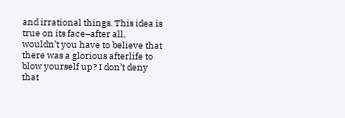and irrational things. This idea is true on its face–after all, wouldn’t you have to believe that there was a glorious afterlife to blow yourself up? I don’t deny that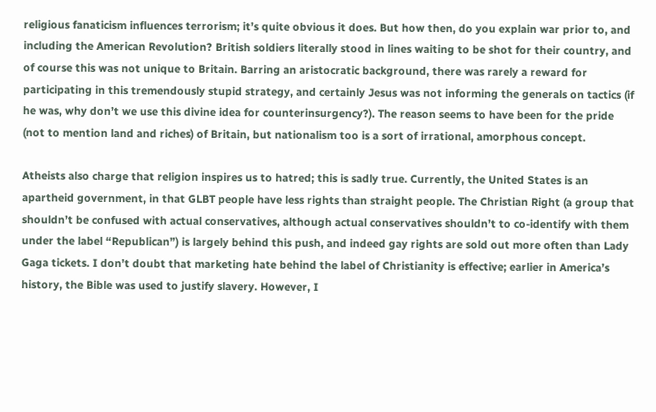religious fanaticism influences terrorism; it’s quite obvious it does. But how then, do you explain war prior to, and including the American Revolution? British soldiers literally stood in lines waiting to be shot for their country, and of course this was not unique to Britain. Barring an aristocratic background, there was rarely a reward for participating in this tremendously stupid strategy, and certainly Jesus was not informing the generals on tactics (if he was, why don’t we use this divine idea for counterinsurgency?). The reason seems to have been for the pride (not to mention land and riches) of Britain, but nationalism too is a sort of irrational, amorphous concept.

Atheists also charge that religion inspires us to hatred; this is sadly true. Currently, the United States is an apartheid government, in that GLBT people have less rights than straight people. The Christian Right (a group that shouldn’t be confused with actual conservatives, although actual conservatives shouldn’t to co-identify with them under the label “Republican”) is largely behind this push, and indeed gay rights are sold out more often than Lady Gaga tickets. I don’t doubt that marketing hate behind the label of Christianity is effective; earlier in America’s history, the Bible was used to justify slavery. However, I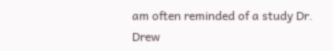am often reminded of a study Dr. Drew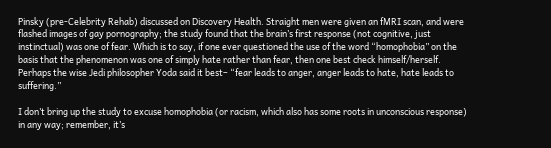Pinsky (pre-Celebrity Rehab) discussed on Discovery Health. Straight men were given an fMRI scan, and were flashed images of gay pornography; the study found that the brain’s first response (not cognitive, just instinctual) was one of fear. Which is to say, if one ever questioned the use of the word “homophobia” on the basis that the phenomenon was one of simply hate rather than fear, then one best check himself/herself. Perhaps the wise Jedi philosopher Yoda said it best– “fear leads to anger, anger leads to hate, hate leads to suffering.”

I don’t bring up the study to excuse homophobia (or racism, which also has some roots in unconscious response)  in any way; remember, it’s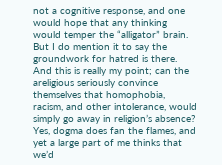not a cognitive response, and one would hope that any thinking would temper the “alligator” brain. But I do mention it to say the groundwork for hatred is there. And this is really my point; can the areligious seriously convince themselves that homophobia, racism, and other intolerance, would simply go away in religion’s absence? Yes, dogma does fan the flames, and yet a large part of me thinks that we’d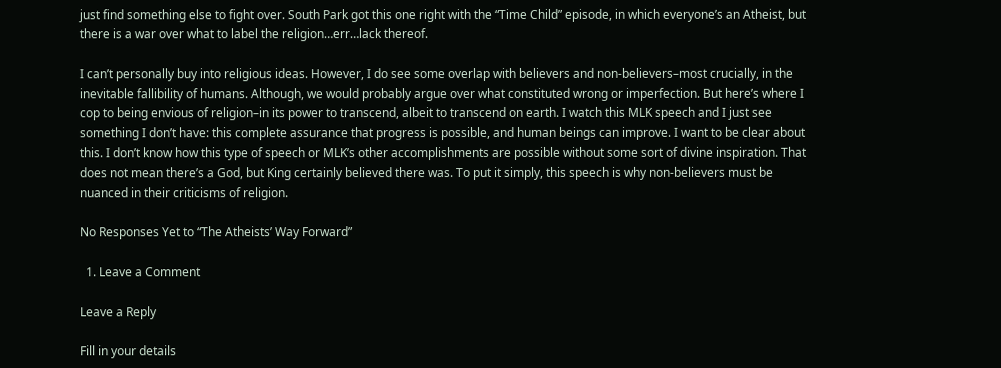just find something else to fight over. South Park got this one right with the “Time Child” episode, in which everyone’s an Atheist, but there is a war over what to label the religion…err…lack thereof.

I can’t personally buy into religious ideas. However, I do see some overlap with believers and non-believers–most crucially, in the inevitable fallibility of humans. Although, we would probably argue over what constituted wrong or imperfection. But here’s where I cop to being envious of religion–in its power to transcend, albeit to transcend on earth. I watch this MLK speech and I just see something I don’t have: this complete assurance that progress is possible, and human beings can improve. I want to be clear about this. I don’t know how this type of speech or MLK’s other accomplishments are possible without some sort of divine inspiration. That does not mean there’s a God, but King certainly believed there was. To put it simply, this speech is why non-believers must be nuanced in their criticisms of religion.

No Responses Yet to “The Atheists’ Way Forward”

  1. Leave a Comment

Leave a Reply

Fill in your details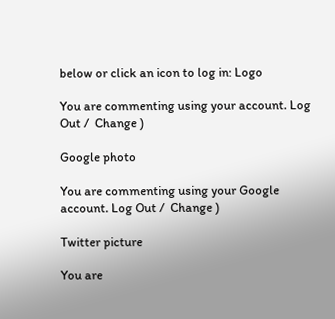below or click an icon to log in: Logo

You are commenting using your account. Log Out /  Change )

Google photo

You are commenting using your Google account. Log Out /  Change )

Twitter picture

You are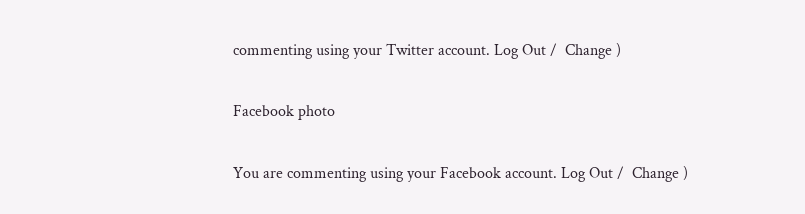commenting using your Twitter account. Log Out /  Change )

Facebook photo

You are commenting using your Facebook account. Log Out /  Change )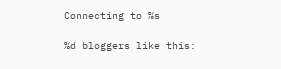Connecting to %s

%d bloggers like this: